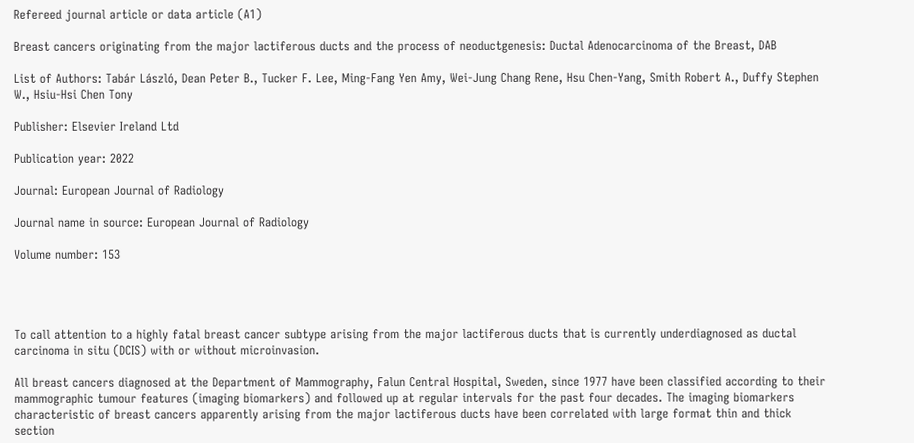Refereed journal article or data article (A1)

Breast cancers originating from the major lactiferous ducts and the process of neoductgenesis: Ductal Adenocarcinoma of the Breast, DAB

List of Authors: Tabár László, Dean Peter B., Tucker F. Lee, Ming-Fang Yen Amy, Wei-Jung Chang Rene, Hsu Chen-Yang, Smith Robert A., Duffy Stephen W., Hsiu-Hsi Chen Tony

Publisher: Elsevier Ireland Ltd

Publication year: 2022

Journal: European Journal of Radiology

Journal name in source: European Journal of Radiology

Volume number: 153




To call attention to a highly fatal breast cancer subtype arising from the major lactiferous ducts that is currently underdiagnosed as ductal carcinoma in situ (DCIS) with or without microinvasion.

All breast cancers diagnosed at the Department of Mammography, Falun Central Hospital, Sweden, since 1977 have been classified according to their mammographic tumour features (imaging biomarkers) and followed up at regular intervals for the past four decades. The imaging biomarkers characteristic of breast cancers apparently arising from the major lactiferous ducts have been correlated with large format thin and thick section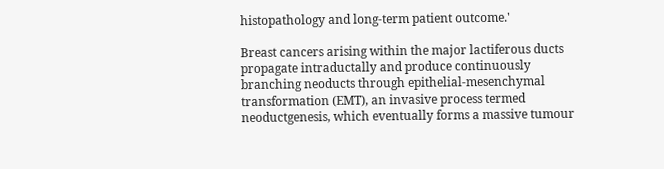histopathology and long-term patient outcome.'

Breast cancers arising within the major lactiferous ducts propagate intraductally and produce continuously branching neoducts through epithelial-mesenchymal transformation (EMT), an invasive process termed neoductgenesis, which eventually forms a massive tumour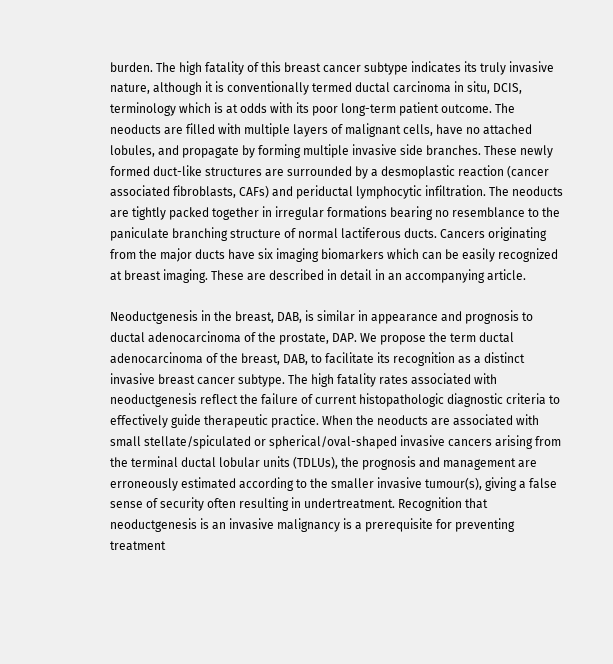burden. The high fatality of this breast cancer subtype indicates its truly invasive nature, although it is conventionally termed ductal carcinoma in situ, DCIS, terminology which is at odds with its poor long-term patient outcome. The neoducts are filled with multiple layers of malignant cells, have no attached lobules, and propagate by forming multiple invasive side branches. These newly formed duct-like structures are surrounded by a desmoplastic reaction (cancer associated fibroblasts, CAFs) and periductal lymphocytic infiltration. The neoducts are tightly packed together in irregular formations bearing no resemblance to the paniculate branching structure of normal lactiferous ducts. Cancers originating from the major ducts have six imaging biomarkers which can be easily recognized at breast imaging. These are described in detail in an accompanying article.

Neoductgenesis in the breast, DAB, is similar in appearance and prognosis to ductal adenocarcinoma of the prostate, DAP. We propose the term ductal adenocarcinoma of the breast, DAB, to facilitate its recognition as a distinct invasive breast cancer subtype. The high fatality rates associated with neoductgenesis reflect the failure of current histopathologic diagnostic criteria to effectively guide therapeutic practice. When the neoducts are associated with small stellate/spiculated or spherical/oval-shaped invasive cancers arising from the terminal ductal lobular units (TDLUs), the prognosis and management are erroneously estimated according to the smaller invasive tumour(s), giving a false sense of security often resulting in undertreatment. Recognition that neoductgenesis is an invasive malignancy is a prerequisite for preventing treatment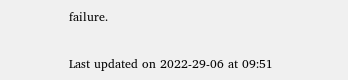failure.

Last updated on 2022-29-06 at 09:51